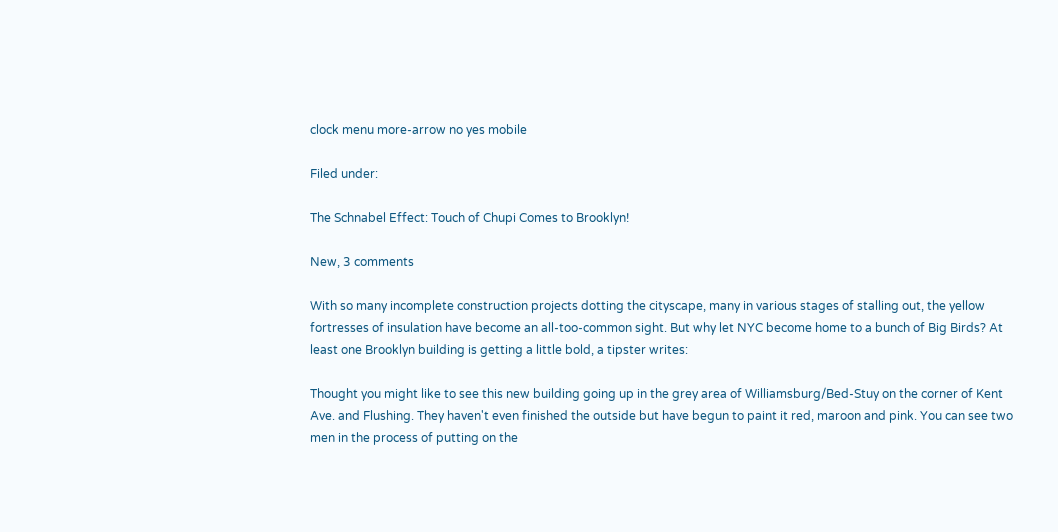clock menu more-arrow no yes mobile

Filed under:

The Schnabel Effect: Touch of Chupi Comes to Brooklyn!

New, 3 comments

With so many incomplete construction projects dotting the cityscape, many in various stages of stalling out, the yellow fortresses of insulation have become an all-too-common sight. But why let NYC become home to a bunch of Big Birds? At least one Brooklyn building is getting a little bold, a tipster writes:

Thought you might like to see this new building going up in the grey area of Williamsburg/Bed-Stuy on the corner of Kent Ave. and Flushing. They haven't even finished the outside but have begun to paint it red, maroon and pink. You can see two men in the process of putting on the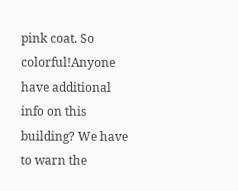pink coat. So colorful!Anyone have additional info on this building? We have to warn the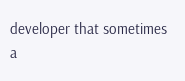developer that sometimes a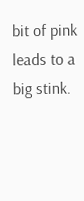bit of pink leads to a big stink.